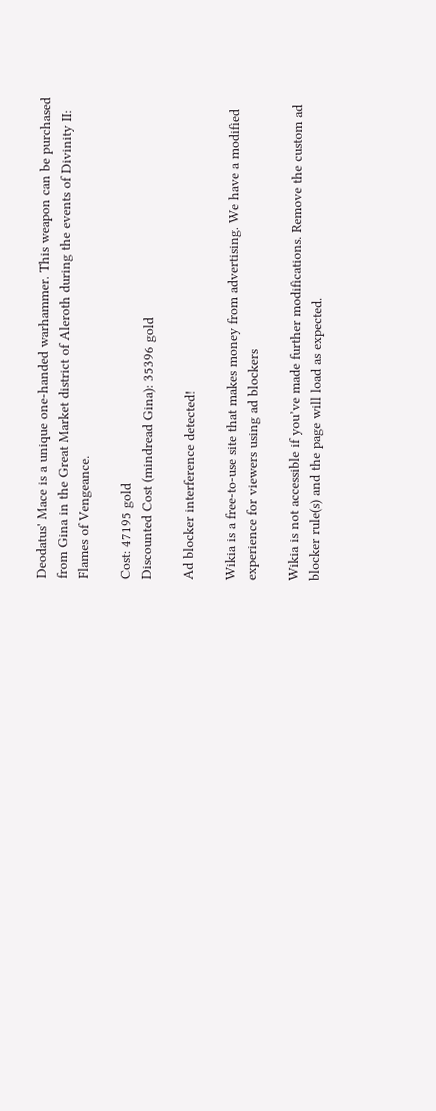Deodatus' Mace is a unique one-handed warhammer. This weapon can be purchased from Gina in the Great Market district of Aleroth during the events of Divinity II: Flames of Vengeance.

Cost: 47195 gold
Discounted Cost (mindread Gina): 35396 gold

Ad blocker interference detected!

Wikia is a free-to-use site that makes money from advertising. We have a modified experience for viewers using ad blockers

Wikia is not accessible if you’ve made further modifications. Remove the custom ad blocker rule(s) and the page will load as expected.